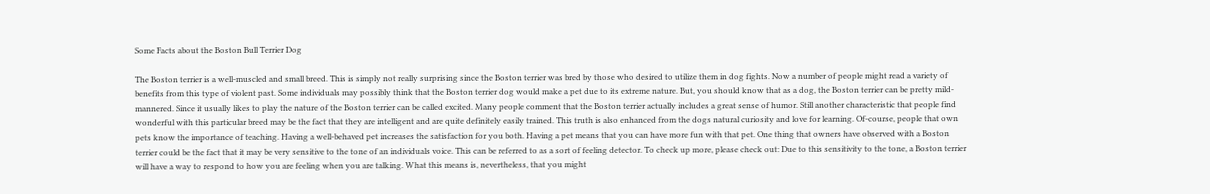Some Facts about the Boston Bull Terrier Dog

The Boston terrier is a well-muscled and small breed. This is simply not really surprising since the Boston terrier was bred by those who desired to utilize them in dog fights. Now a number of people might read a variety of benefits from this type of violent past. Some individuals may possibly think that the Boston terrier dog would make a pet due to its extreme nature. But, you should know that as a dog, the Boston terrier can be pretty mild-mannered. Since it usually likes to play the nature of the Boston terrier can be called excited. Many people comment that the Boston terrier actually includes a great sense of humor. Still another characteristic that people find wonderful with this particular breed may be the fact that they are intelligent and are quite definitely easily trained. This truth is also enhanced from the dogs natural curiosity and love for learning. Of-course, people that own pets know the importance of teaching. Having a well-behaved pet increases the satisfaction for you both. Having a pet means that you can have more fun with that pet. One thing that owners have observed with a Boston terrier could be the fact that it may be very sensitive to the tone of an individuals voice. This can be referred to as a sort of feeling detector. To check up more, please check out: Due to this sensitivity to the tone, a Boston terrier will have a way to respond to how you are feeling when you are talking. What this means is, nevertheless, that you might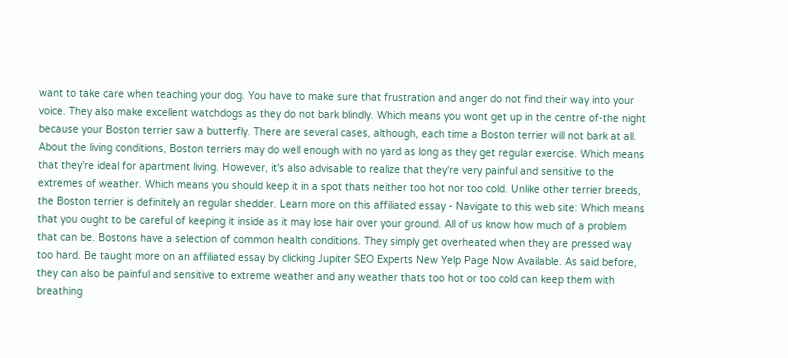want to take care when teaching your dog. You have to make sure that frustration and anger do not find their way into your voice. They also make excellent watchdogs as they do not bark blindly. Which means you wont get up in the centre of-the night because your Boston terrier saw a butterfly. There are several cases, although, each time a Boston terrier will not bark at all. About the living conditions, Boston terriers may do well enough with no yard as long as they get regular exercise. Which means that they're ideal for apartment living. However, it's also advisable to realize that they're very painful and sensitive to the extremes of weather. Which means you should keep it in a spot thats neither too hot nor too cold. Unlike other terrier breeds, the Boston terrier is definitely an regular shedder. Learn more on this affiliated essay - Navigate to this web site: Which means that you ought to be careful of keeping it inside as it may lose hair over your ground. All of us know how much of a problem that can be. Bostons have a selection of common health conditions. They simply get overheated when they are pressed way too hard. Be taught more on an affiliated essay by clicking Jupiter SEO Experts New Yelp Page Now Available. As said before, they can also be painful and sensitive to extreme weather and any weather thats too hot or too cold can keep them with breathing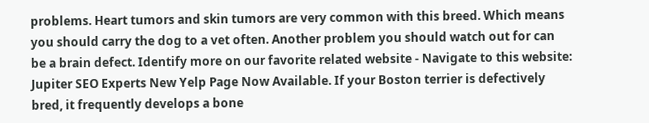problems. Heart tumors and skin tumors are very common with this breed. Which means you should carry the dog to a vet often. Another problem you should watch out for can be a brain defect. Identify more on our favorite related website - Navigate to this website: Jupiter SEO Experts New Yelp Page Now Available. If your Boston terrier is defectively bred, it frequently develops a bone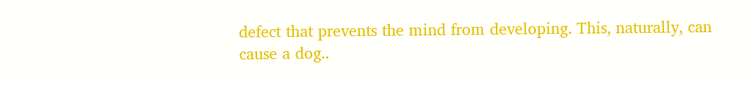defect that prevents the mind from developing. This, naturally, can cause a dog..